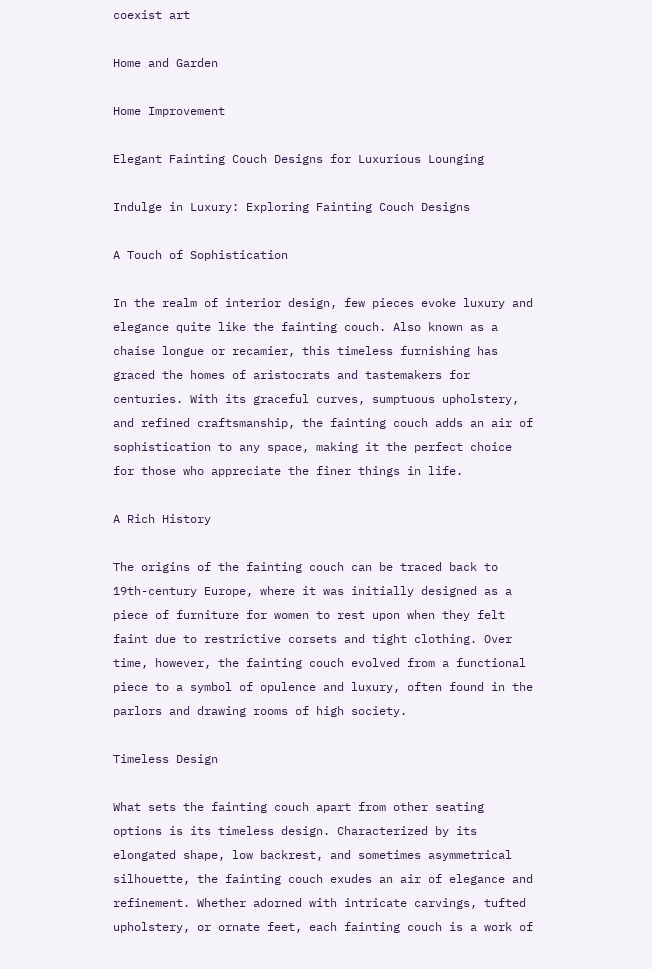coexist art

Home and Garden

Home Improvement

Elegant Fainting Couch Designs for Luxurious Lounging

Indulge in Luxury: Exploring Fainting Couch Designs

A Touch of Sophistication

In the realm of interior design, few pieces evoke luxury and elegance quite like the fainting couch. Also known as a chaise longue or recamier, this timeless furnishing has graced the homes of aristocrats and tastemakers for centuries. With its graceful curves, sumptuous upholstery, and refined craftsmanship, the fainting couch adds an air of sophistication to any space, making it the perfect choice for those who appreciate the finer things in life.

A Rich History

The origins of the fainting couch can be traced back to 19th-century Europe, where it was initially designed as a piece of furniture for women to rest upon when they felt faint due to restrictive corsets and tight clothing. Over time, however, the fainting couch evolved from a functional piece to a symbol of opulence and luxury, often found in the parlors and drawing rooms of high society.

Timeless Design

What sets the fainting couch apart from other seating options is its timeless design. Characterized by its elongated shape, low backrest, and sometimes asymmetrical silhouette, the fainting couch exudes an air of elegance and refinement. Whether adorned with intricate carvings, tufted upholstery, or ornate feet, each fainting couch is a work of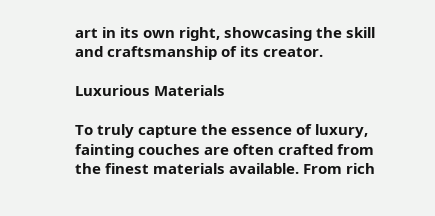art in its own right, showcasing the skill and craftsmanship of its creator.

Luxurious Materials

To truly capture the essence of luxury, fainting couches are often crafted from the finest materials available. From rich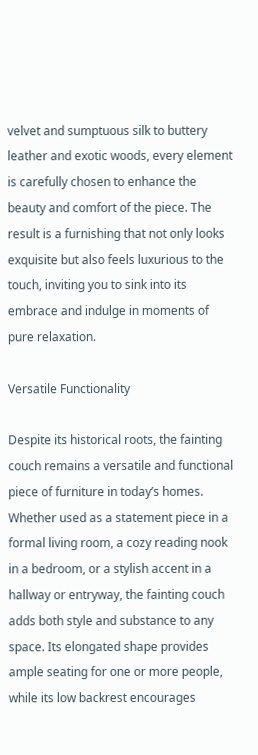velvet and sumptuous silk to buttery leather and exotic woods, every element is carefully chosen to enhance the beauty and comfort of the piece. The result is a furnishing that not only looks exquisite but also feels luxurious to the touch, inviting you to sink into its embrace and indulge in moments of pure relaxation.

Versatile Functionality

Despite its historical roots, the fainting couch remains a versatile and functional piece of furniture in today’s homes. Whether used as a statement piece in a formal living room, a cozy reading nook in a bedroom, or a stylish accent in a hallway or entryway, the fainting couch adds both style and substance to any space. Its elongated shape provides ample seating for one or more people, while its low backrest encourages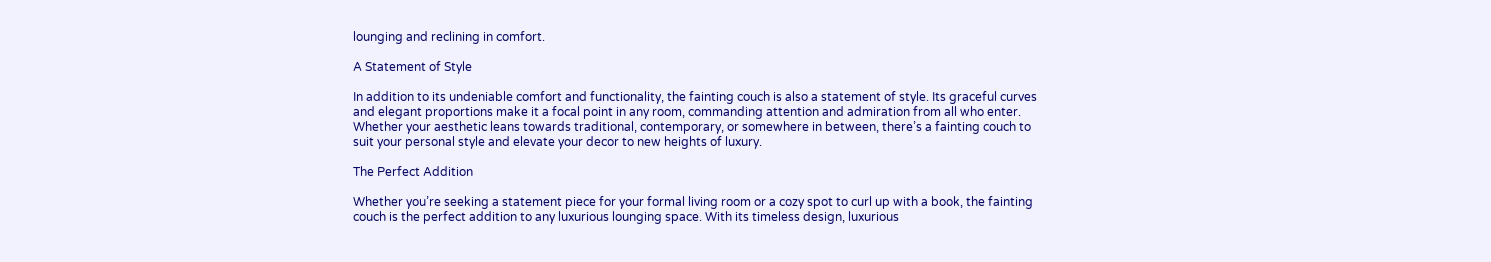lounging and reclining in comfort.

A Statement of Style

In addition to its undeniable comfort and functionality, the fainting couch is also a statement of style. Its graceful curves and elegant proportions make it a focal point in any room, commanding attention and admiration from all who enter. Whether your aesthetic leans towards traditional, contemporary, or somewhere in between, there’s a fainting couch to suit your personal style and elevate your decor to new heights of luxury.

The Perfect Addition

Whether you’re seeking a statement piece for your formal living room or a cozy spot to curl up with a book, the fainting couch is the perfect addition to any luxurious lounging space. With its timeless design, luxurious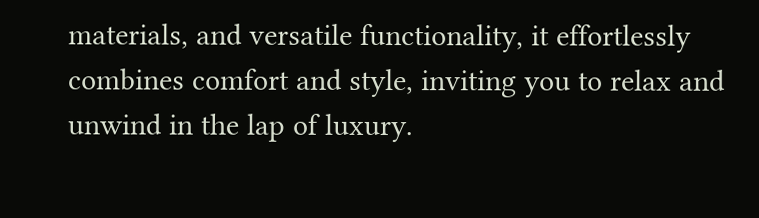materials, and versatile functionality, it effortlessly combines comfort and style, inviting you to relax and unwind in the lap of luxury.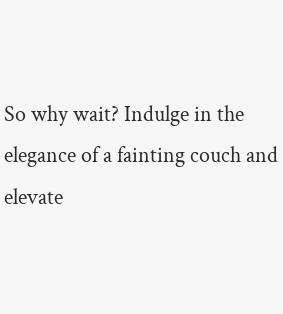So why wait? Indulge in the elegance of a fainting couch and elevate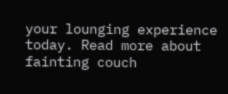your lounging experience today. Read more about fainting couch